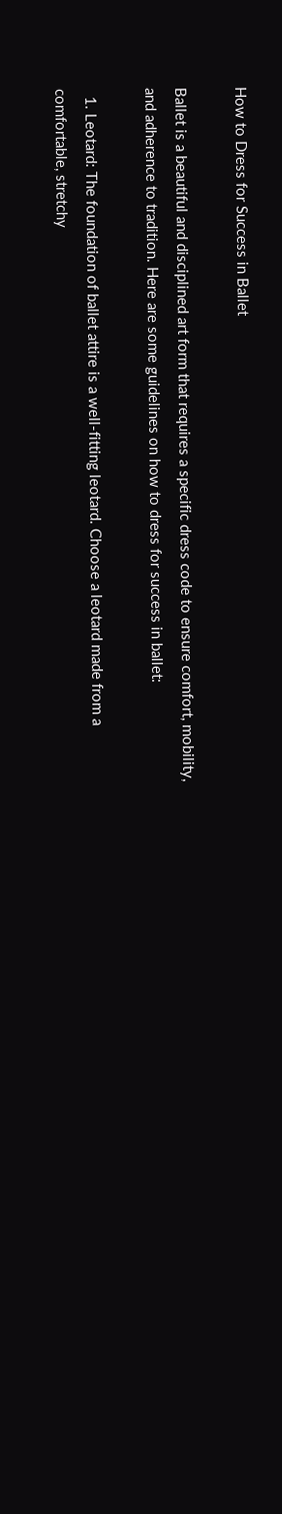How to Dress for Success in Ballet

Ballet is a beautiful and disciplined art form that requires a specific dress code to ensure comfort, mobility, and adherence to tradition. Here are some guidelines on how to dress for success in ballet:

  1. Leotard: The foundation of ballet attire is a well-fitting leotard. Choose a leotard made from a comfortable, stretchy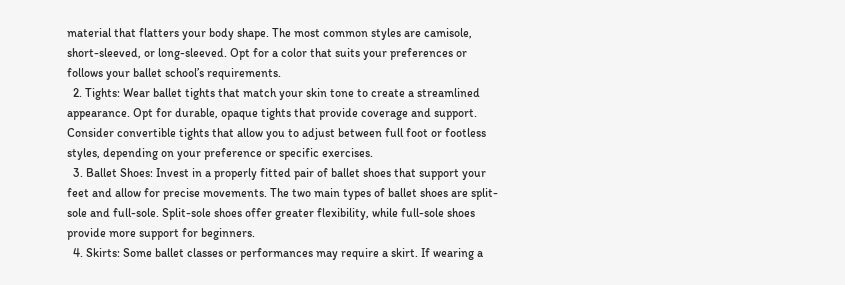material that flatters your body shape. The most common styles are camisole, short-sleeved, or long-sleeved. Opt for a color that suits your preferences or follows your ballet school’s requirements.
  2. Tights: Wear ballet tights that match your skin tone to create a streamlined appearance. Opt for durable, opaque tights that provide coverage and support. Consider convertible tights that allow you to adjust between full foot or footless styles, depending on your preference or specific exercises.
  3. Ballet Shoes: Invest in a properly fitted pair of ballet shoes that support your feet and allow for precise movements. The two main types of ballet shoes are split-sole and full-sole. Split-sole shoes offer greater flexibility, while full-sole shoes provide more support for beginners.
  4. Skirts: Some ballet classes or performances may require a skirt. If wearing a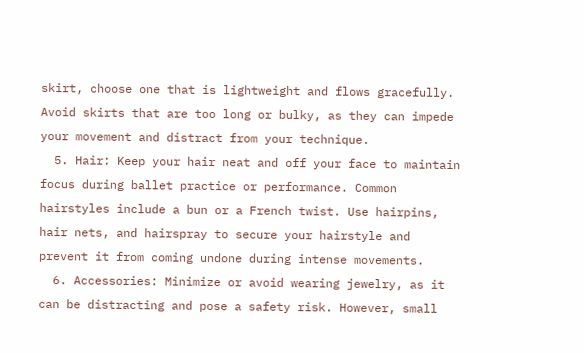skirt, choose one that is lightweight and flows gracefully. Avoid skirts that are too long or bulky, as they can impede your movement and distract from your technique.
  5. Hair: Keep your hair neat and off your face to maintain focus during ballet practice or performance. Common hairstyles include a bun or a French twist. Use hairpins, hair nets, and hairspray to secure your hairstyle and prevent it from coming undone during intense movements.
  6. Accessories: Minimize or avoid wearing jewelry, as it can be distracting and pose a safety risk. However, small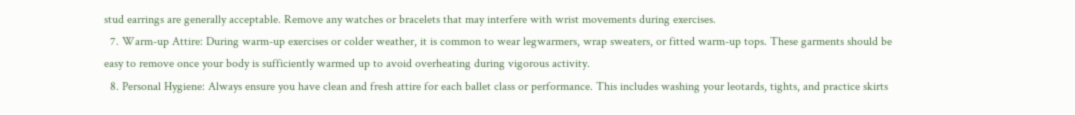stud earrings are generally acceptable. Remove any watches or bracelets that may interfere with wrist movements during exercises.
  7. Warm-up Attire: During warm-up exercises or colder weather, it is common to wear legwarmers, wrap sweaters, or fitted warm-up tops. These garments should be easy to remove once your body is sufficiently warmed up to avoid overheating during vigorous activity.
  8. Personal Hygiene: Always ensure you have clean and fresh attire for each ballet class or performance. This includes washing your leotards, tights, and practice skirts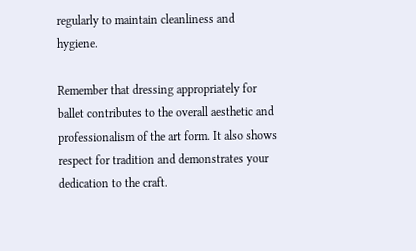regularly to maintain cleanliness and hygiene.

Remember that dressing appropriately for ballet contributes to the overall aesthetic and professionalism of the art form. It also shows respect for tradition and demonstrates your dedication to the craft.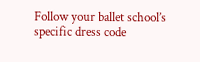Follow your ballet school’s specific dress code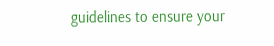guidelines to ensure your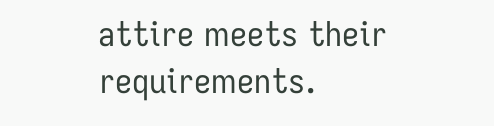attire meets their requirements.